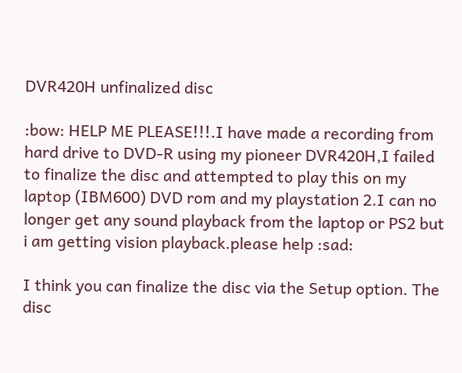DVR420H unfinalized disc

:bow: HELP ME PLEASE!!!.I have made a recording from hard drive to DVD-R using my pioneer DVR420H,I failed to finalize the disc and attempted to play this on my laptop (IBM600) DVD rom and my playstation 2.I can no longer get any sound playback from the laptop or PS2 but i am getting vision playback.please help :sad:

I think you can finalize the disc via the Setup option. The disc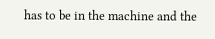has to be in the machine and the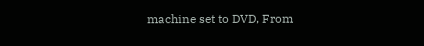machine set to DVD, From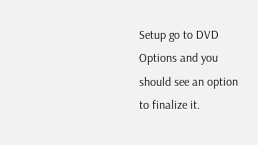Setup go to DVD Options and you should see an option to finalize it.